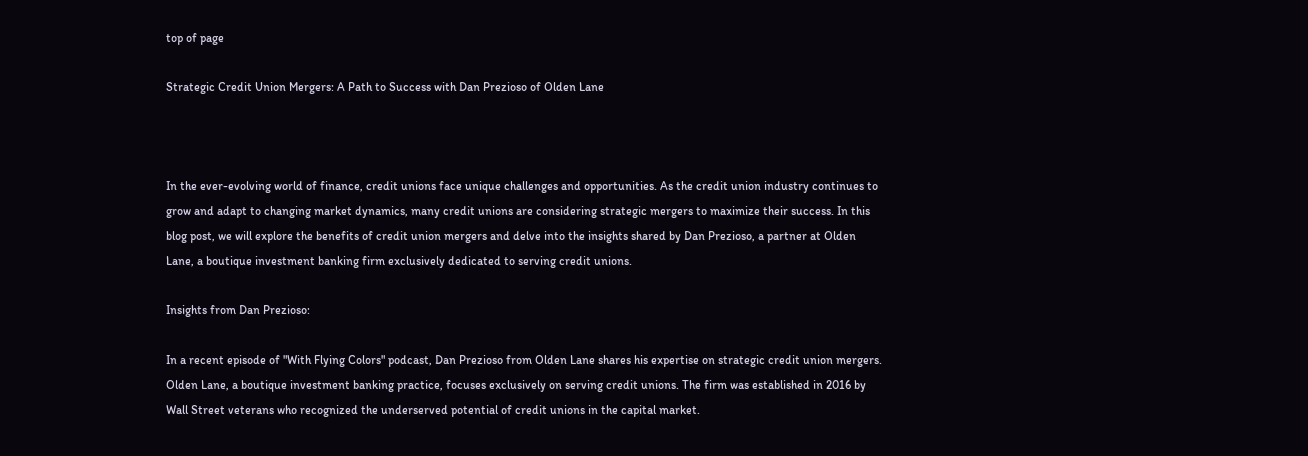top of page

Strategic Credit Union Mergers: A Path to Success with Dan Prezioso of Olden Lane



In the ever-evolving world of finance, credit unions face unique challenges and opportunities. As the credit union industry continues to grow and adapt to changing market dynamics, many credit unions are considering strategic mergers to maximize their success. In this blog post, we will explore the benefits of credit union mergers and delve into the insights shared by Dan Prezioso, a partner at Olden Lane, a boutique investment banking firm exclusively dedicated to serving credit unions.

Insights from Dan Prezioso:

In a recent episode of "With Flying Colors" podcast, Dan Prezioso from Olden Lane shares his expertise on strategic credit union mergers. Olden Lane, a boutique investment banking practice, focuses exclusively on serving credit unions. The firm was established in 2016 by Wall Street veterans who recognized the underserved potential of credit unions in the capital market.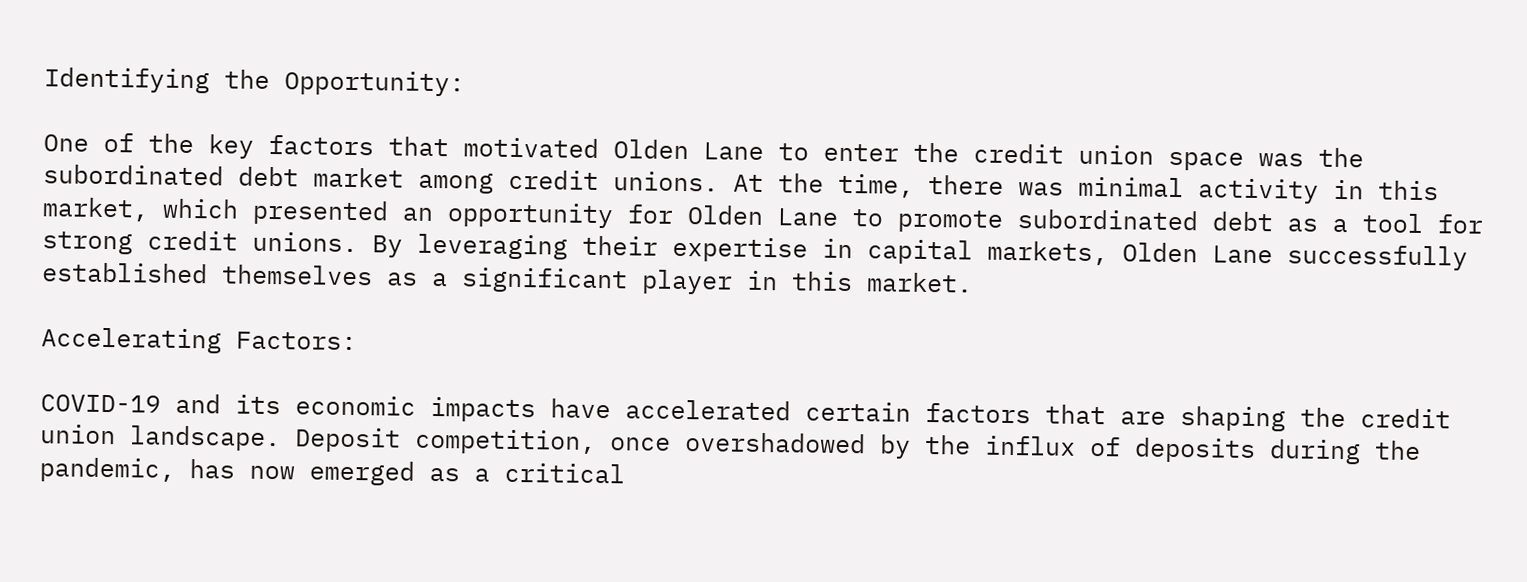Identifying the Opportunity:

One of the key factors that motivated Olden Lane to enter the credit union space was the subordinated debt market among credit unions. At the time, there was minimal activity in this market, which presented an opportunity for Olden Lane to promote subordinated debt as a tool for strong credit unions. By leveraging their expertise in capital markets, Olden Lane successfully established themselves as a significant player in this market.

Accelerating Factors:

COVID-19 and its economic impacts have accelerated certain factors that are shaping the credit union landscape. Deposit competition, once overshadowed by the influx of deposits during the pandemic, has now emerged as a critical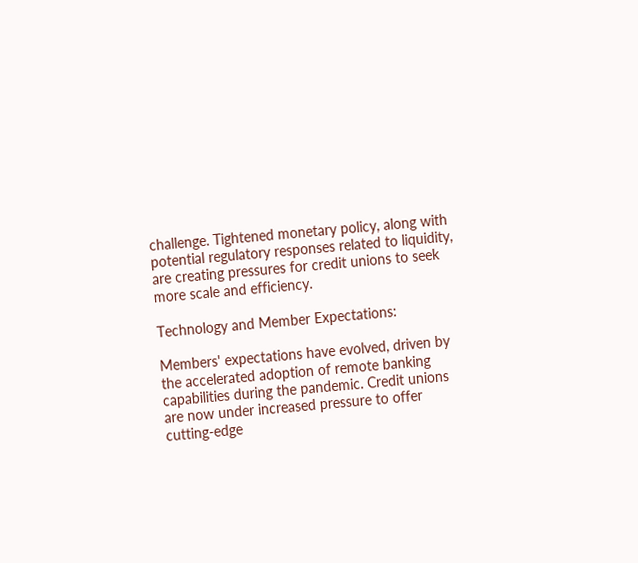challenge. Tightened monetary policy, along with potential regulatory responses related to liquidity, are creating pressures for credit unions to seek more scale and efficiency.

Technology and Member Expectations:

Members' expectations have evolved, driven by the accelerated adoption of remote banking capabilities during the pandemic. Credit unions are now under increased pressure to offer cutting-edge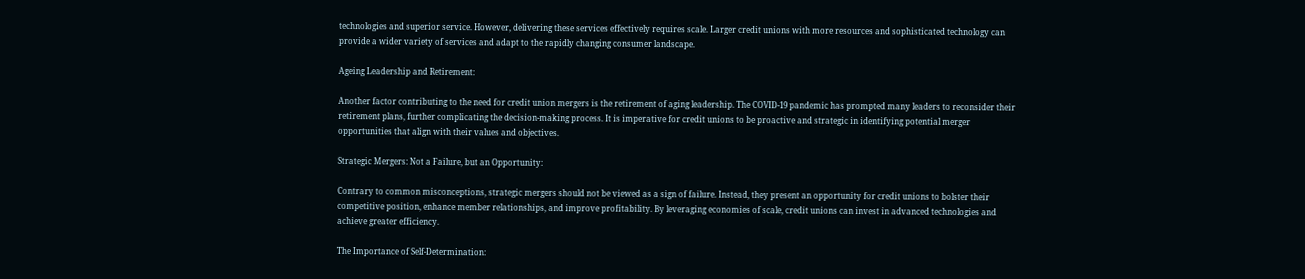technologies and superior service. However, delivering these services effectively requires scale. Larger credit unions with more resources and sophisticated technology can provide a wider variety of services and adapt to the rapidly changing consumer landscape.

Ageing Leadership and Retirement:

Another factor contributing to the need for credit union mergers is the retirement of aging leadership. The COVID-19 pandemic has prompted many leaders to reconsider their retirement plans, further complicating the decision-making process. It is imperative for credit unions to be proactive and strategic in identifying potential merger opportunities that align with their values and objectives.

Strategic Mergers: Not a Failure, but an Opportunity:

Contrary to common misconceptions, strategic mergers should not be viewed as a sign of failure. Instead, they present an opportunity for credit unions to bolster their competitive position, enhance member relationships, and improve profitability. By leveraging economies of scale, credit unions can invest in advanced technologies and achieve greater efficiency.

The Importance of Self-Determination: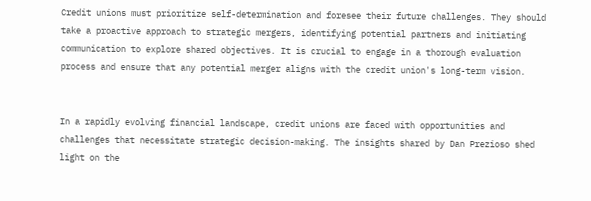Credit unions must prioritize self-determination and foresee their future challenges. They should take a proactive approach to strategic mergers, identifying potential partners and initiating communication to explore shared objectives. It is crucial to engage in a thorough evaluation process and ensure that any potential merger aligns with the credit union's long-term vision.


In a rapidly evolving financial landscape, credit unions are faced with opportunities and challenges that necessitate strategic decision-making. The insights shared by Dan Prezioso shed light on the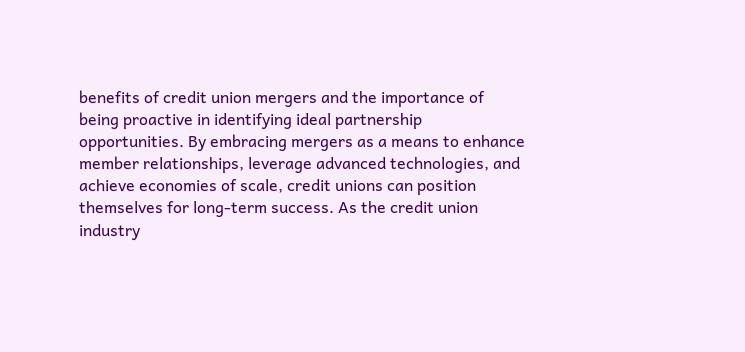benefits of credit union mergers and the importance of being proactive in identifying ideal partnership opportunities. By embracing mergers as a means to enhance member relationships, leverage advanced technologies, and achieve economies of scale, credit unions can position themselves for long-term success. As the credit union industry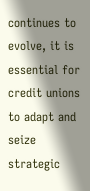continues to evolve, it is essential for credit unions to adapt and seize strategic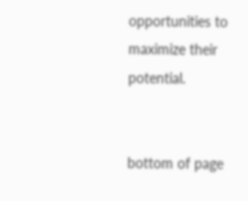opportunities to maximize their potential.


bottom of page